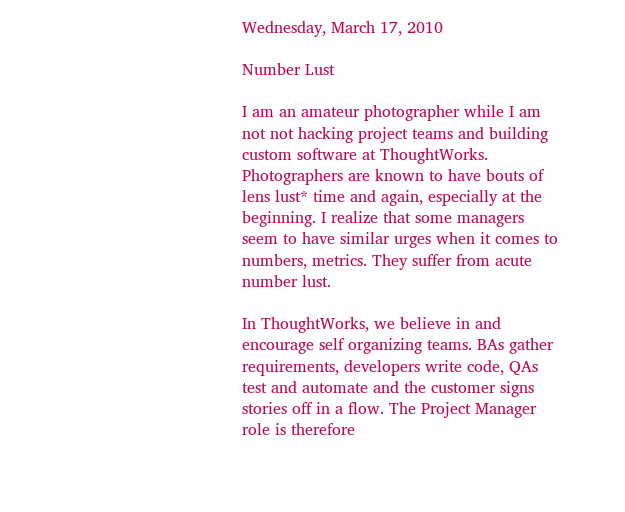Wednesday, March 17, 2010

Number Lust

I am an amateur photographer while I am not not hacking project teams and building custom software at ThoughtWorks. Photographers are known to have bouts of lens lust* time and again, especially at the beginning. I realize that some managers seem to have similar urges when it comes to numbers, metrics. They suffer from acute number lust.

In ThoughtWorks, we believe in and encourage self organizing teams. BAs gather requirements, developers write code, QAs test and automate and the customer signs stories off in a flow. The Project Manager role is therefore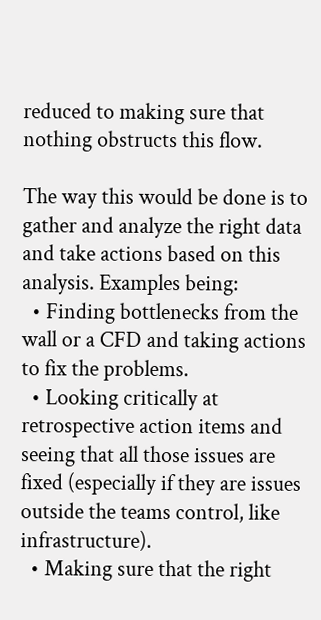reduced to making sure that nothing obstructs this flow.

The way this would be done is to gather and analyze the right data and take actions based on this analysis. Examples being:
  • Finding bottlenecks from the wall or a CFD and taking actions to fix the problems.
  • Looking critically at retrospective action items and seeing that all those issues are fixed (especially if they are issues outside the teams control, like infrastructure).
  • Making sure that the right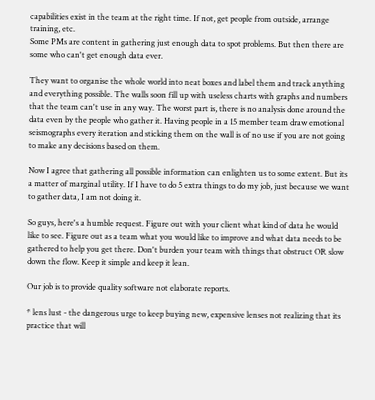capabilities exist in the team at the right time. If not, get people from outside, arrange training, etc.
Some PMs are content in gathering just enough data to spot problems. But then there are some who can't get enough data ever.

They want to organise the whole world into neat boxes and label them and track anything and everything possible. The walls soon fill up with useless charts with graphs and numbers that the team can't use in any way. The worst part is, there is no analysis done around the data even by the people who gather it. Having people in a 15 member team draw emotional seismographs every iteration and sticking them on the wall is of no use if you are not going to make any decisions based on them.

Now I agree that gathering all possible information can enlighten us to some extent. But its a matter of marginal utility. If I have to do 5 extra things to do my job, just because we want to gather data, I am not doing it.

So guys, here's a humble request. Figure out with your client what kind of data he would like to see. Figure out as a team what you would like to improve and what data needs to be gathered to help you get there. Don't burden your team with things that obstruct OR slow down the flow. Keep it simple and keep it lean.

Our job is to provide quality software not elaborate reports.

* lens lust - the dangerous urge to keep buying new, expensive lenses not realizing that its practice that will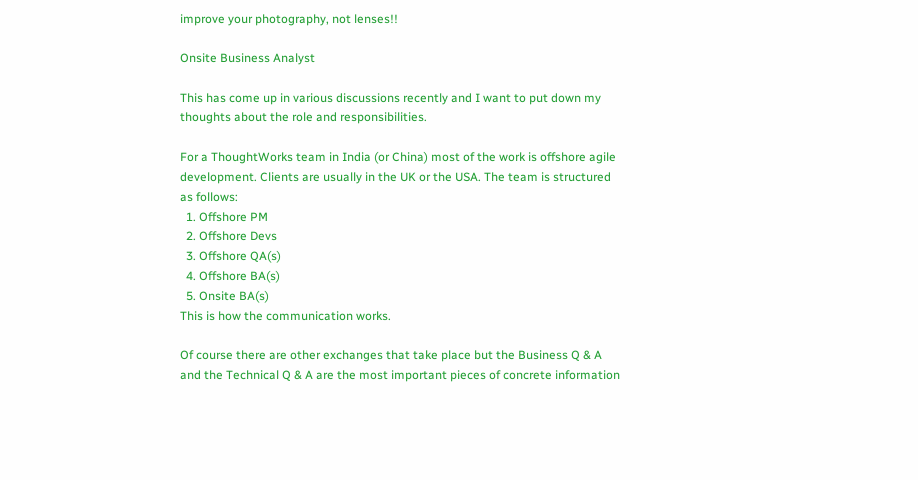improve your photography, not lenses!!

Onsite Business Analyst

This has come up in various discussions recently and I want to put down my thoughts about the role and responsibilities.

For a ThoughtWorks team in India (or China) most of the work is offshore agile development. Clients are usually in the UK or the USA. The team is structured as follows:
  1. Offshore PM
  2. Offshore Devs
  3. Offshore QA(s)
  4. Offshore BA(s)
  5. Onsite BA(s)
This is how the communication works.

Of course there are other exchanges that take place but the Business Q & A and the Technical Q & A are the most important pieces of concrete information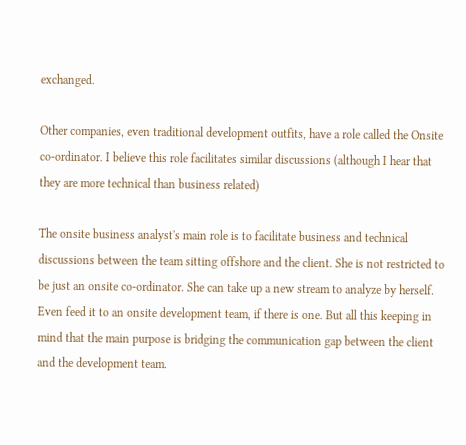exchanged.

Other companies, even traditional development outfits, have a role called the Onsite co-ordinator. I believe this role facilitates similar discussions (although I hear that they are more technical than business related)

The onsite business analyst's main role is to facilitate business and technical discussions between the team sitting offshore and the client. She is not restricted to be just an onsite co-ordinator. She can take up a new stream to analyze by herself. Even feed it to an onsite development team, if there is one. But all this keeping in mind that the main purpose is bridging the communication gap between the client and the development team.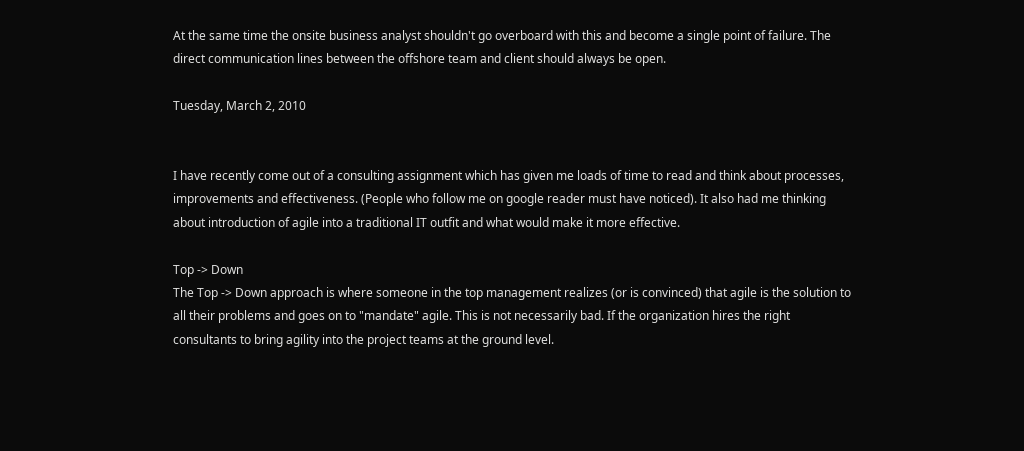At the same time the onsite business analyst shouldn't go overboard with this and become a single point of failure. The direct communication lines between the offshore team and client should always be open.

Tuesday, March 2, 2010


I have recently come out of a consulting assignment which has given me loads of time to read and think about processes, improvements and effectiveness. (People who follow me on google reader must have noticed). It also had me thinking about introduction of agile into a traditional IT outfit and what would make it more effective.

Top -> Down
The Top -> Down approach is where someone in the top management realizes (or is convinced) that agile is the solution to all their problems and goes on to "mandate" agile. This is not necessarily bad. If the organization hires the right consultants to bring agility into the project teams at the ground level.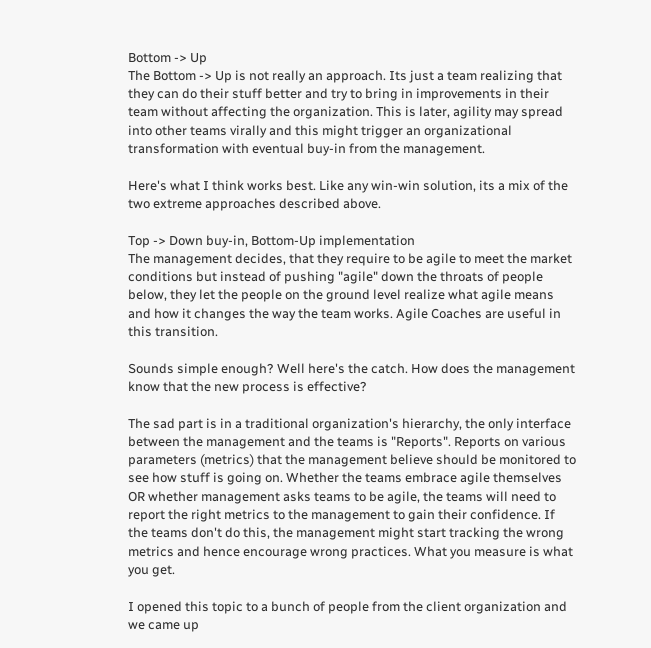Bottom -> Up
The Bottom -> Up is not really an approach. Its just a team realizing that they can do their stuff better and try to bring in improvements in their team without affecting the organization. This is later, agility may spread into other teams virally and this might trigger an organizational transformation with eventual buy-in from the management.

Here's what I think works best. Like any win-win solution, its a mix of the two extreme approaches described above.

Top -> Down buy-in, Bottom-Up implementation
The management decides, that they require to be agile to meet the market conditions but instead of pushing "agile" down the throats of people below, they let the people on the ground level realize what agile means and how it changes the way the team works. Agile Coaches are useful in this transition.

Sounds simple enough? Well here's the catch. How does the management know that the new process is effective?

The sad part is in a traditional organization's hierarchy, the only interface between the management and the teams is "Reports". Reports on various parameters (metrics) that the management believe should be monitored to see how stuff is going on. Whether the teams embrace agile themselves OR whether management asks teams to be agile, the teams will need to report the right metrics to the management to gain their confidence. If the teams don't do this, the management might start tracking the wrong metrics and hence encourage wrong practices. What you measure is what you get.

I opened this topic to a bunch of people from the client organization and we came up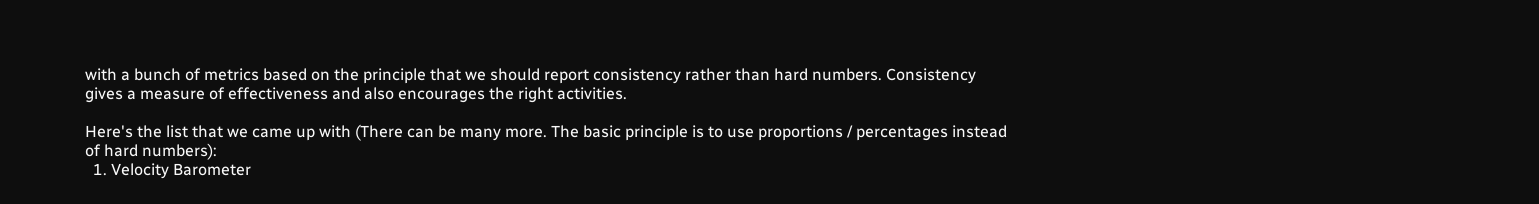with a bunch of metrics based on the principle that we should report consistency rather than hard numbers. Consistency gives a measure of effectiveness and also encourages the right activities.

Here's the list that we came up with (There can be many more. The basic principle is to use proportions / percentages instead of hard numbers):
  1. Velocity Barometer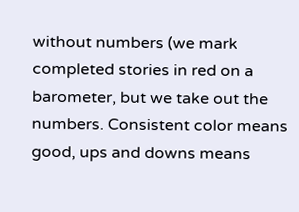without numbers (we mark completed stories in red on a barometer, but we take out the numbers. Consistent color means good, ups and downs means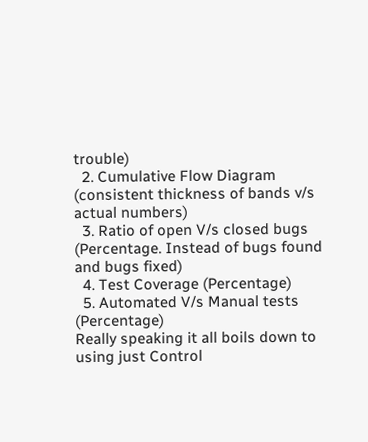trouble)
  2. Cumulative Flow Diagram (consistent thickness of bands v/s actual numbers)
  3. Ratio of open V/s closed bugs (Percentage. Instead of bugs found and bugs fixed)
  4. Test Coverage (Percentage)
  5. Automated V/s Manual tests (Percentage)
Really speaking it all boils down to using just Control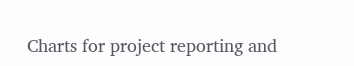Charts for project reporting and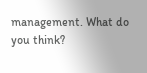management. What do you think?